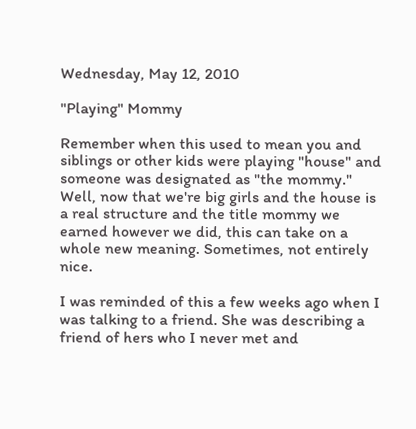Wednesday, May 12, 2010

"Playing" Mommy

Remember when this used to mean you and siblings or other kids were playing "house" and someone was designated as "the mommy." Well, now that we're big girls and the house is a real structure and the title mommy we earned however we did, this can take on a whole new meaning. Sometimes, not entirely nice.

I was reminded of this a few weeks ago when I was talking to a friend. She was describing a friend of hers who I never met and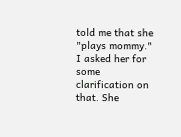told me that she "plays mommy." I asked her for some clarification on that. She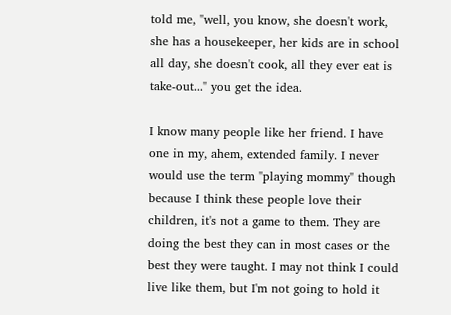told me, "well, you know, she doesn't work, she has a housekeeper, her kids are in school all day, she doesn't cook, all they ever eat is take-out..." you get the idea.

I know many people like her friend. I have one in my, ahem, extended family. I never would use the term "playing mommy" though because I think these people love their children, it's not a game to them. They are doing the best they can in most cases or the best they were taught. I may not think I could live like them, but I'm not going to hold it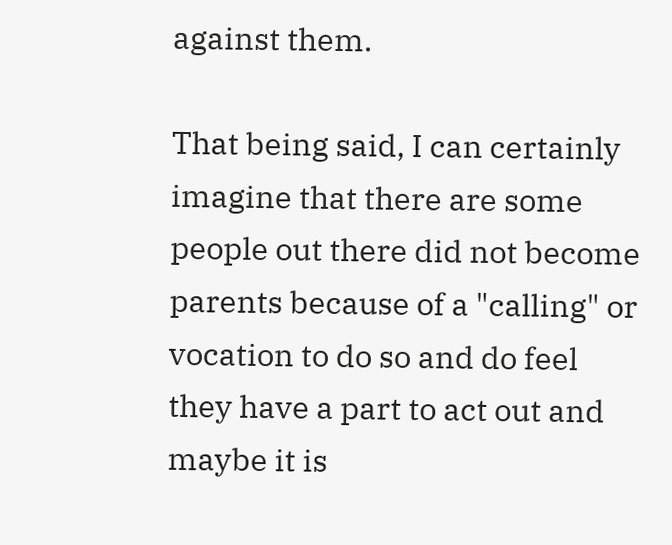against them.

That being said, I can certainly imagine that there are some people out there did not become parents because of a "calling" or vocation to do so and do feel they have a part to act out and maybe it is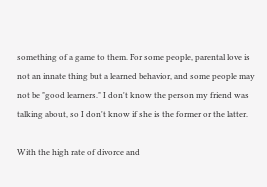something of a game to them. For some people, parental love is not an innate thing but a learned behavior, and some people may not be "good learners." I don't know the person my friend was talking about, so I don't know if she is the former or the latter.

With the high rate of divorce and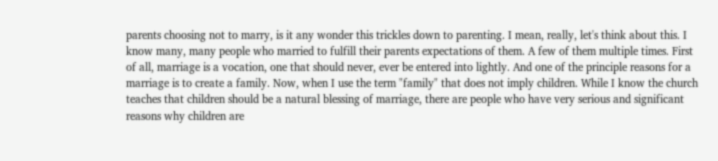parents choosing not to marry, is it any wonder this trickles down to parenting. I mean, really, let's think about this. I know many, many people who married to fulfill their parents expectations of them. A few of them multiple times. First of all, marriage is a vocation, one that should never, ever be entered into lightly. And one of the principle reasons for a marriage is to create a family. Now, when I use the term "family" that does not imply children. While I know the church teaches that children should be a natural blessing of marriage, there are people who have very serious and significant reasons why children are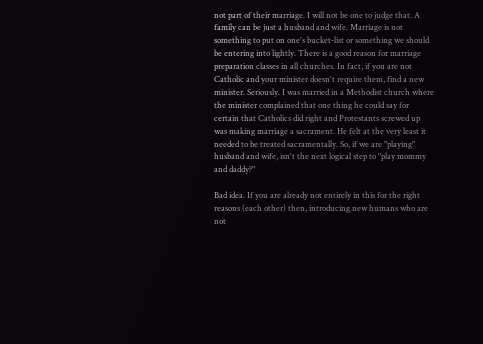not part of their marriage. I will not be one to judge that. A family can be just a husband and wife. Marriage is not something to put on one's bucket-list or something we should be entering into lightly. There is a good reason for marriage preparation classes in all churches. In fact, if you are not Catholic and your minister doesn't require them, find a new minister. Seriously. I was married in a Methodist church where the minister complained that one thing he could say for certain that Catholics did right and Protestants screwed up was making marriage a sacrament. He felt at the very least it needed to be treated sacramentally. So, if we are "playing" husband and wife, isn't the next logical step to "play mommy and daddy?"

Bad idea. If you are already not entirely in this for the right reasons (each other) then, introducing new humans who are not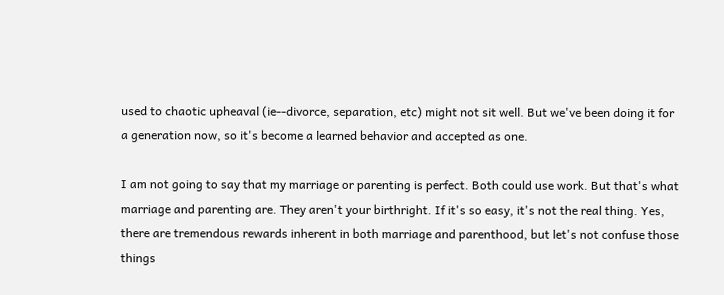used to chaotic upheaval (ie--divorce, separation, etc) might not sit well. But we've been doing it for a generation now, so it's become a learned behavior and accepted as one.

I am not going to say that my marriage or parenting is perfect. Both could use work. But that's what marriage and parenting are. They aren't your birthright. If it's so easy, it's not the real thing. Yes, there are tremendous rewards inherent in both marriage and parenthood, but let's not confuse those things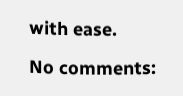with ease.

No comments: